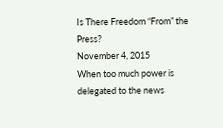Is There Freedom “From” the Press?
November 4, 2015
When too much power is delegated to the news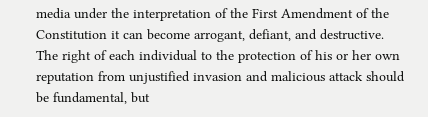media under the interpretation of the First Amendment of the Constitution it can become arrogant, defiant, and destructive. The right of each individual to the protection of his or her own reputation from unjustified invasion and malicious attack should be fundamental, but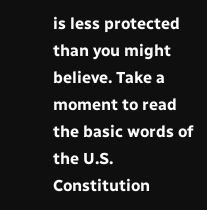is less protected than you might believe. Take a moment to read the basic words of the U.S. Constitution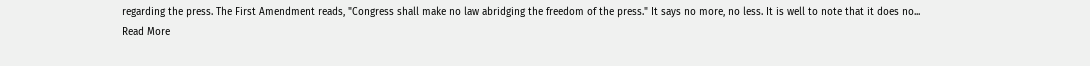regarding the press. The First Amendment reads, "Congress shall make no law abridging the freedom of the press." It says no more, no less. It is well to note that it does no...
Read More